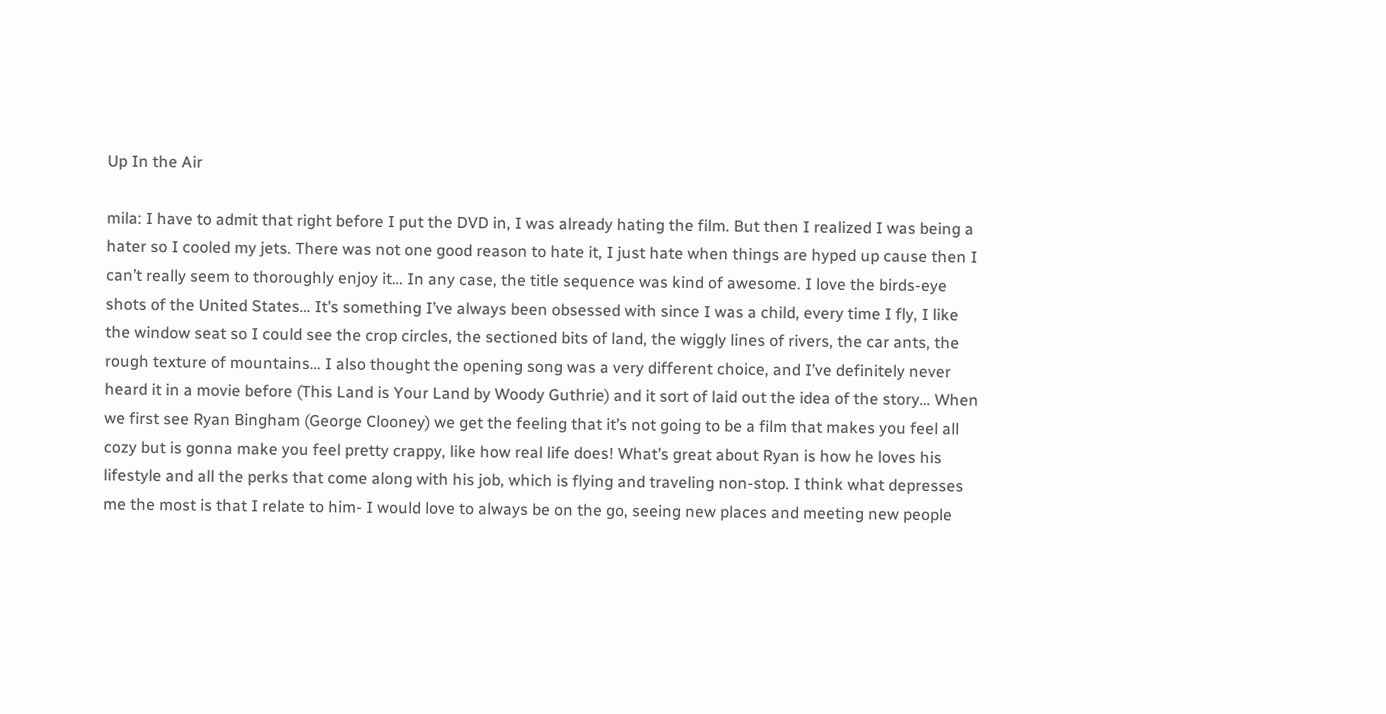Up In the Air

mila: I have to admit that right before I put the DVD in, I was already hating the film. But then I realized I was being a hater so I cooled my jets. There was not one good reason to hate it, I just hate when things are hyped up cause then I can’t really seem to thoroughly enjoy it… In any case, the title sequence was kind of awesome. I love the birds-eye shots of the United States… It’s something I’ve always been obsessed with since I was a child, every time I fly, I like the window seat so I could see the crop circles, the sectioned bits of land, the wiggly lines of rivers, the car ants, the rough texture of mountains… I also thought the opening song was a very different choice, and I’ve definitely never heard it in a movie before (This Land is Your Land by Woody Guthrie) and it sort of laid out the idea of the story… When we first see Ryan Bingham (George Clooney) we get the feeling that it’s not going to be a film that makes you feel all cozy but is gonna make you feel pretty crappy, like how real life does! What’s great about Ryan is how he loves his lifestyle and all the perks that come along with his job, which is flying and traveling non-stop. I think what depresses me the most is that I relate to him- I would love to always be on the go, seeing new places and meeting new people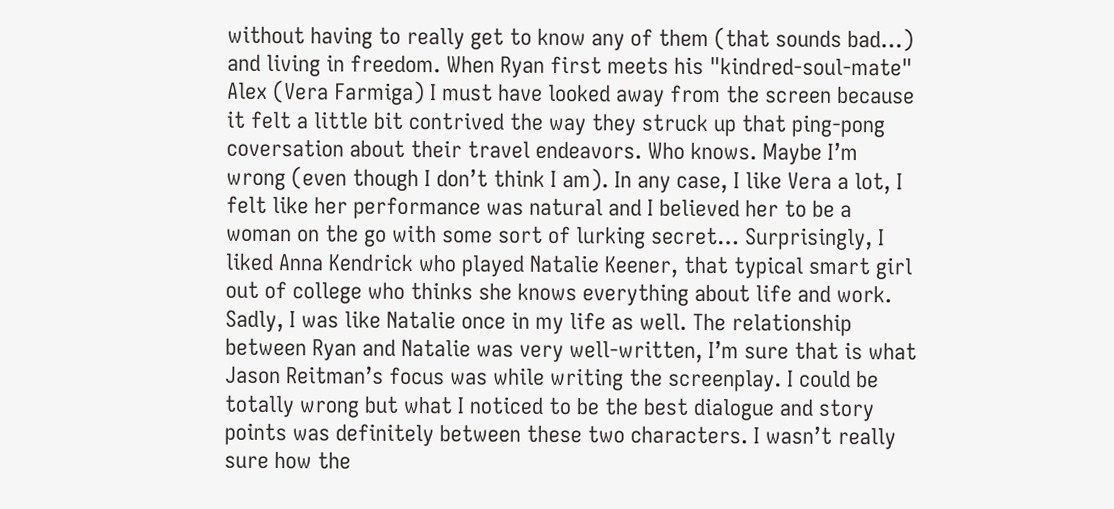without having to really get to know any of them (that sounds bad…) and living in freedom. When Ryan first meets his "kindred-soul-mate" Alex (Vera Farmiga) I must have looked away from the screen because it felt a little bit contrived the way they struck up that ping-pong coversation about their travel endeavors. Who knows. Maybe I’m wrong (even though I don’t think I am). In any case, I like Vera a lot, I felt like her performance was natural and I believed her to be a woman on the go with some sort of lurking secret… Surprisingly, I liked Anna Kendrick who played Natalie Keener, that typical smart girl out of college who thinks she knows everything about life and work. Sadly, I was like Natalie once in my life as well. The relationship between Ryan and Natalie was very well-written, I’m sure that is what Jason Reitman’s focus was while writing the screenplay. I could be totally wrong but what I noticed to be the best dialogue and story points was definitely between these two characters. I wasn’t really sure how the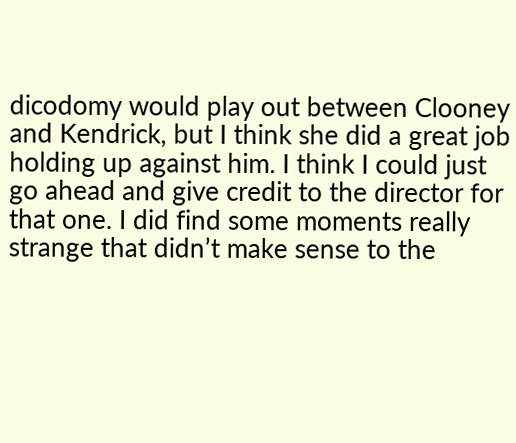dicodomy would play out between Clooney and Kendrick, but I think she did a great job holding up against him. I think I could just go ahead and give credit to the director for that one. I did find some moments really strange that didn’t make sense to the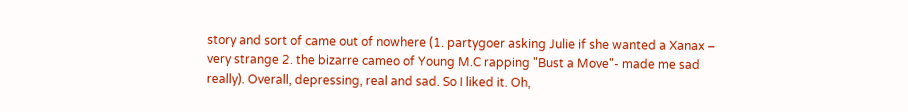story and sort of came out of nowhere (1. partygoer asking Julie if she wanted a Xanax – very strange 2. the bizarre cameo of Young M.C rapping "Bust a Move"- made me sad really). Overall, depressing, real and sad. So I liked it. Oh,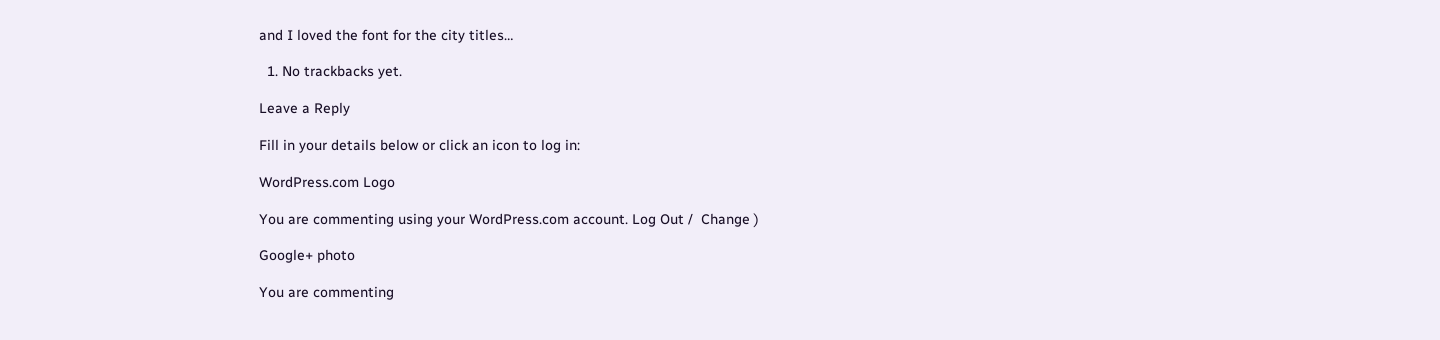and I loved the font for the city titles…

  1. No trackbacks yet.

Leave a Reply

Fill in your details below or click an icon to log in:

WordPress.com Logo

You are commenting using your WordPress.com account. Log Out /  Change )

Google+ photo

You are commenting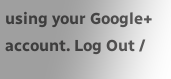using your Google+ account. Log Out /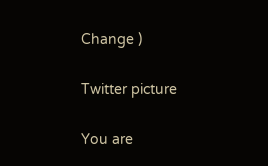Change )

Twitter picture

You are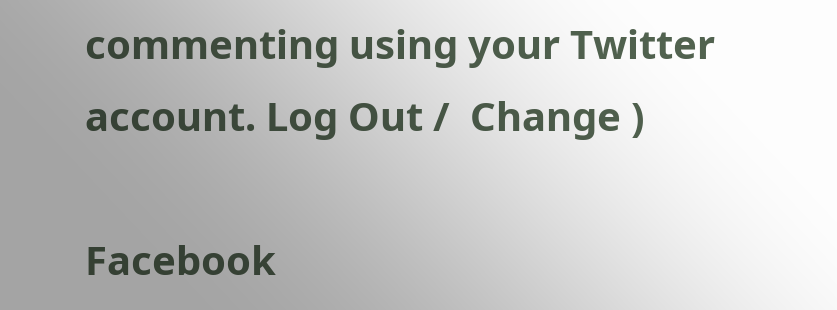commenting using your Twitter account. Log Out /  Change )

Facebook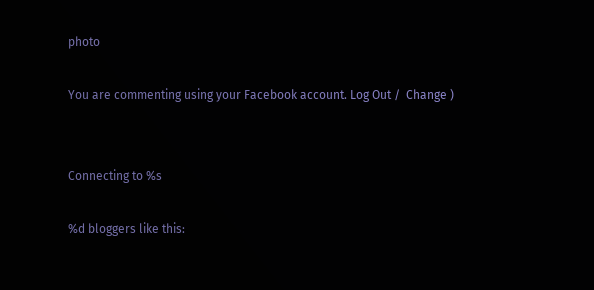photo

You are commenting using your Facebook account. Log Out /  Change )


Connecting to %s

%d bloggers like this: